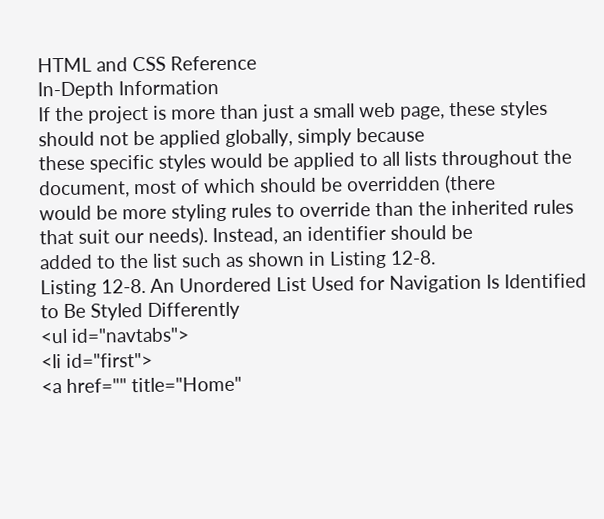HTML and CSS Reference
In-Depth Information
If the project is more than just a small web page, these styles should not be applied globally, simply because
these specific styles would be applied to all lists throughout the document, most of which should be overridden (there
would be more styling rules to override than the inherited rules that suit our needs). Instead, an identifier should be
added to the list such as shown in Listing 12-8.
Listing 12-8. An Unordered List Used for Navigation Is Identified to Be Styled Differently
<ul id="navtabs">
<li id="first">
<a href="" title="Home"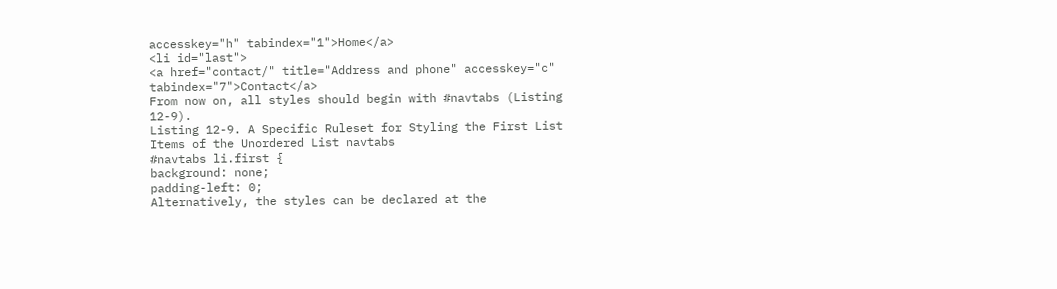accesskey="h" tabindex="1">Home</a>
<li id="last">
<a href="contact/" title="Address and phone" accesskey="c" tabindex="7">Contact</a>
From now on, all styles should begin with #navtabs (Listing 12-9).
Listing 12-9. A Specific Ruleset for Styling the First List Items of the Unordered List navtabs
#navtabs li.first {
background: none;
padding-left: 0;
Alternatively, the styles can be declared at the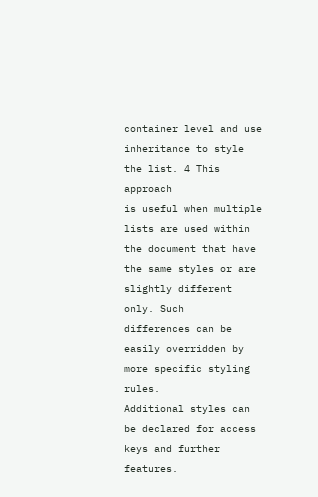container level and use inheritance to style the list. 4 This approach
is useful when multiple lists are used within the document that have the same styles or are slightly different only. Such
differences can be easily overridden by more specific styling rules.
Additional styles can be declared for access keys and further features.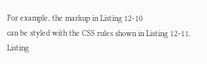For example, the markup in Listing 12-10
can be styled with the CSS rules shown in Listing 12-11.
Listing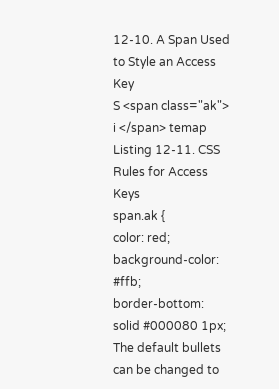12-10. A Span Used to Style an Access Key
S <span class="ak"> i </span> temap
Listing 12-11. CSS Rules for Access Keys
span.ak {
color: red;
background-color: #ffb;
border-bottom: solid #000080 1px;
The default bullets can be changed to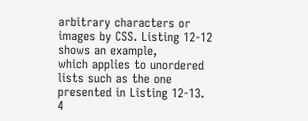arbitrary characters or images by CSS. Listing 12-12 shows an example,
which applies to unordered lists such as the one presented in Listing 12-13.
4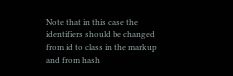Note that in this case the identifiers should be changed from id to class in the markup and from hash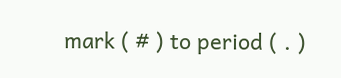mark ( # ) to period ( . )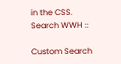in the CSS.
Search WWH ::

Custom Search